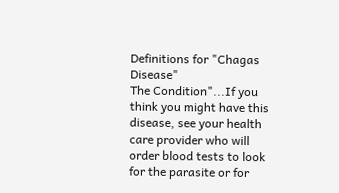Definitions for "Chagas Disease"
The Condition"...If you think you might have this disease, see your health care provider who will order blood tests to look for the parasite or for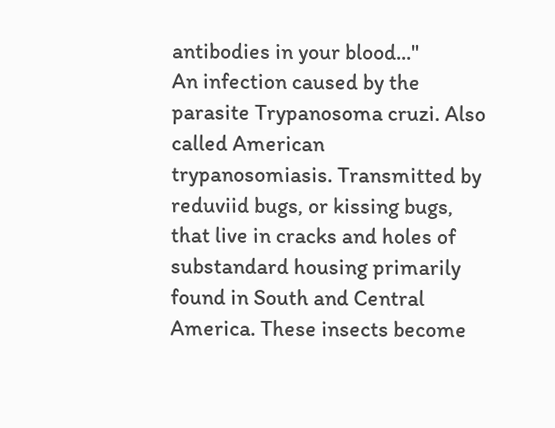antibodies in your blood..."
An infection caused by the parasite Trypanosoma cruzi. Also called American trypanosomiasis. Transmitted by reduviid bugs, or kissing bugs, that live in cracks and holes of substandard housing primarily found in South and Central America. These insects become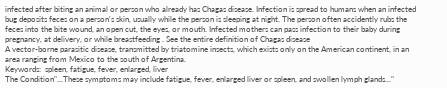infected after biting an animal or person who already has Chagas disease. Infection is spread to humans when an infected bug deposits feces on a person's skin, usually while the person is sleeping at night. The person often accidently rubs the feces into the bite wound, an open cut, the eyes, or mouth. Infected mothers can pass infection to their baby during pregnancy, at delivery, or while breastfeeding . See the entire definition of Chagas disease
A vector-borne parasitic disease, transmitted by triatomine insects, which exists only on the American continent, in an area ranging from Mexico to the south of Argentina.
Keywords:  spleen, fatigue, fever, enlarged, liver
The Condition"...These symptoms may include fatigue, fever, enlarged liver or spleen, and swollen lymph glands..."